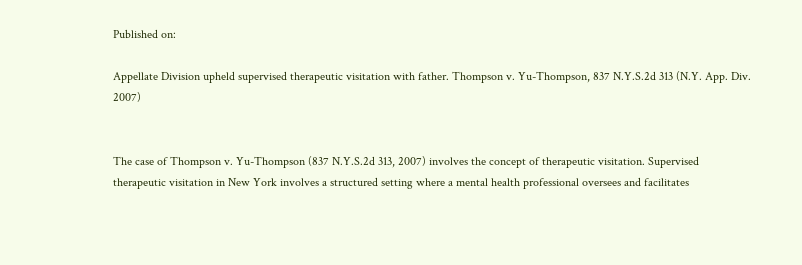Published on:

Appellate Division upheld supervised therapeutic visitation with father. Thompson v. Yu-Thompson, 837 N.Y.S.2d 313 (N.Y. App. Div. 2007)


The case of Thompson v. Yu-Thompson (837 N.Y.S.2d 313, 2007) involves the concept of therapeutic visitation. Supervised therapeutic visitation in New York involves a structured setting where a mental health professional oversees and facilitates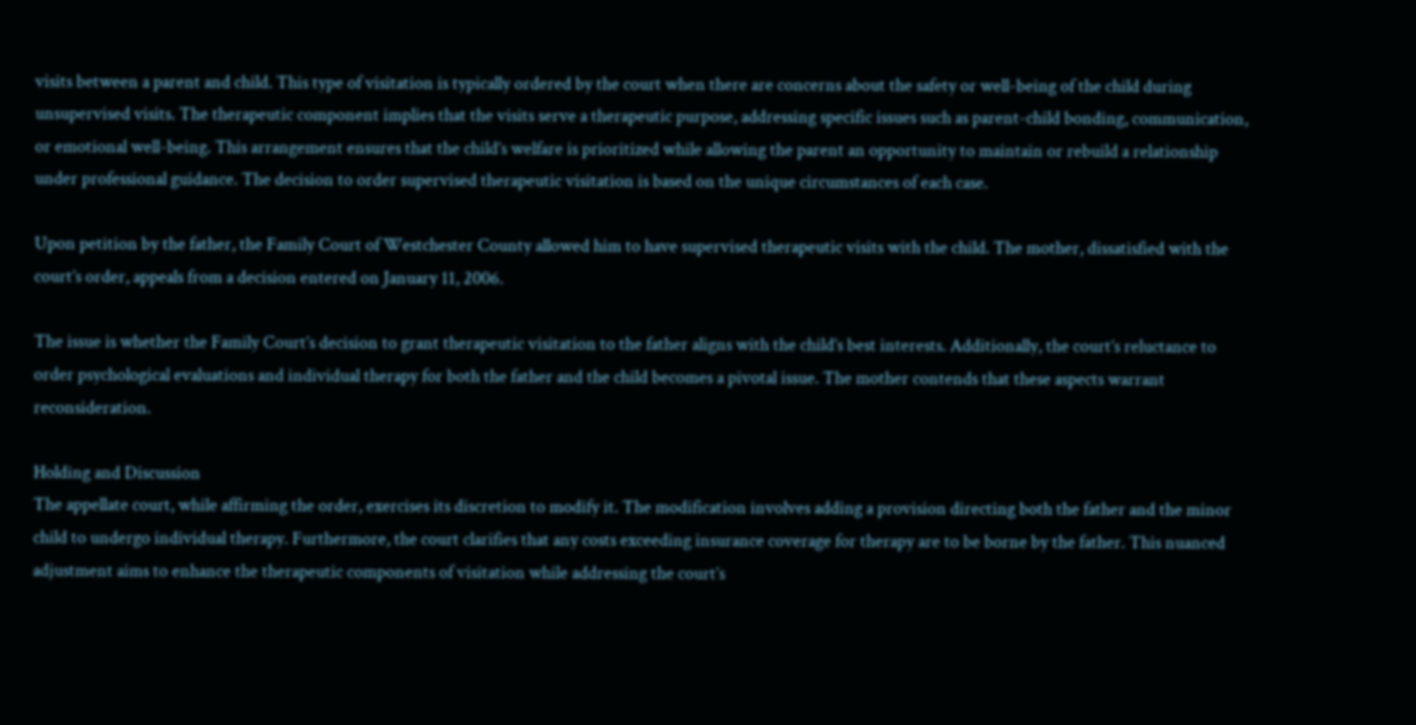visits between a parent and child. This type of visitation is typically ordered by the court when there are concerns about the safety or well-being of the child during unsupervised visits. The therapeutic component implies that the visits serve a therapeutic purpose, addressing specific issues such as parent-child bonding, communication, or emotional well-being. This arrangement ensures that the child’s welfare is prioritized while allowing the parent an opportunity to maintain or rebuild a relationship under professional guidance. The decision to order supervised therapeutic visitation is based on the unique circumstances of each case.

Upon petition by the father, the Family Court of Westchester County allowed him to have supervised therapeutic visits with the child. The mother, dissatisfied with the court’s order, appeals from a decision entered on January 11, 2006.

The issue is whether the Family Court’s decision to grant therapeutic visitation to the father aligns with the child’s best interests. Additionally, the court’s reluctance to order psychological evaluations and individual therapy for both the father and the child becomes a pivotal issue. The mother contends that these aspects warrant reconsideration.

Holding and Discussion
The appellate court, while affirming the order, exercises its discretion to modify it. The modification involves adding a provision directing both the father and the minor child to undergo individual therapy. Furthermore, the court clarifies that any costs exceeding insurance coverage for therapy are to be borne by the father. This nuanced adjustment aims to enhance the therapeutic components of visitation while addressing the court’s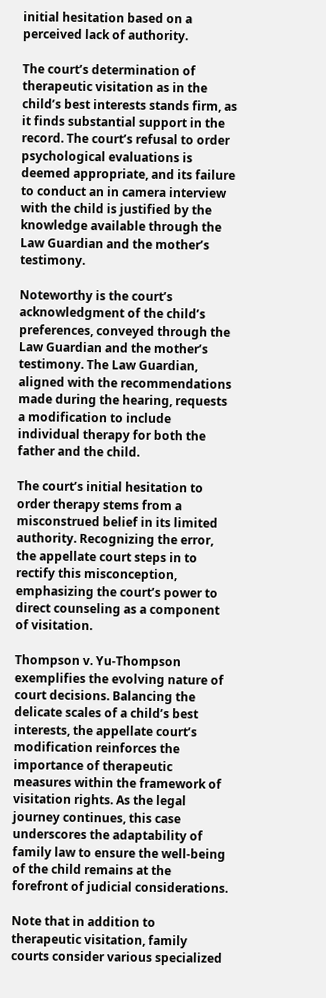initial hesitation based on a perceived lack of authority.

The court’s determination of therapeutic visitation as in the child’s best interests stands firm, as it finds substantial support in the record. The court’s refusal to order psychological evaluations is deemed appropriate, and its failure to conduct an in camera interview with the child is justified by the knowledge available through the Law Guardian and the mother’s testimony.

Noteworthy is the court’s acknowledgment of the child’s preferences, conveyed through the Law Guardian and the mother’s testimony. The Law Guardian, aligned with the recommendations made during the hearing, requests a modification to include individual therapy for both the father and the child.

The court’s initial hesitation to order therapy stems from a misconstrued belief in its limited authority. Recognizing the error, the appellate court steps in to rectify this misconception, emphasizing the court’s power to direct counseling as a component of visitation.

Thompson v. Yu-Thompson exemplifies the evolving nature of court decisions. Balancing the delicate scales of a child’s best interests, the appellate court’s modification reinforces the importance of therapeutic measures within the framework of visitation rights. As the legal journey continues, this case underscores the adaptability of family law to ensure the well-being of the child remains at the forefront of judicial considerations.

Note that in addition to therapeutic visitation, family courts consider various specialized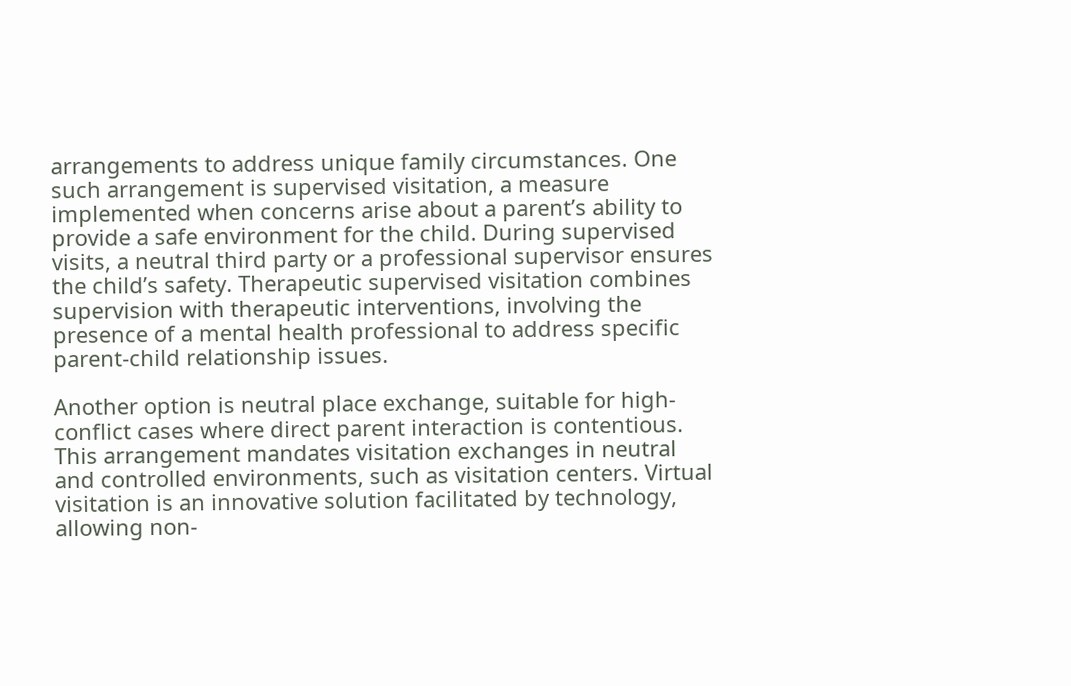arrangements to address unique family circumstances. One such arrangement is supervised visitation, a measure implemented when concerns arise about a parent’s ability to provide a safe environment for the child. During supervised visits, a neutral third party or a professional supervisor ensures the child’s safety. Therapeutic supervised visitation combines supervision with therapeutic interventions, involving the presence of a mental health professional to address specific parent-child relationship issues.

Another option is neutral place exchange, suitable for high-conflict cases where direct parent interaction is contentious. This arrangement mandates visitation exchanges in neutral and controlled environments, such as visitation centers. Virtual visitation is an innovative solution facilitated by technology, allowing non-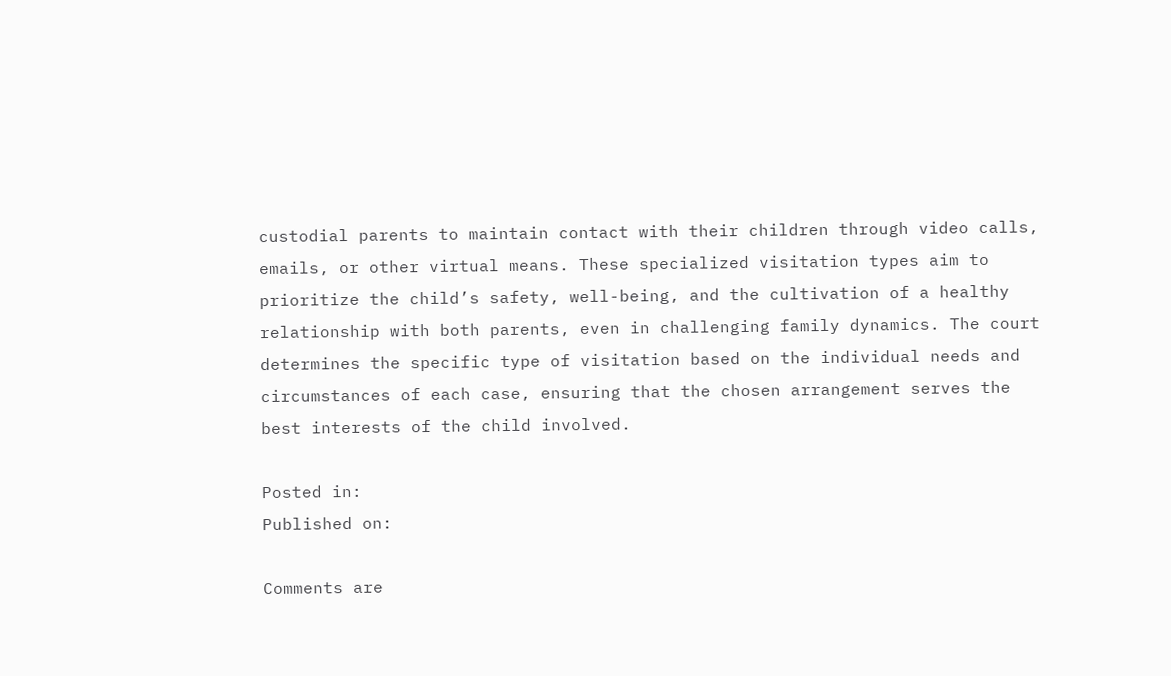custodial parents to maintain contact with their children through video calls, emails, or other virtual means. These specialized visitation types aim to prioritize the child’s safety, well-being, and the cultivation of a healthy relationship with both parents, even in challenging family dynamics. The court determines the specific type of visitation based on the individual needs and circumstances of each case, ensuring that the chosen arrangement serves the best interests of the child involved.

Posted in:
Published on:

Comments are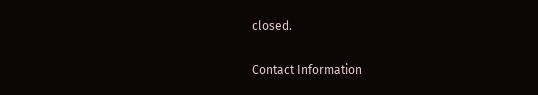closed.

Contact Information